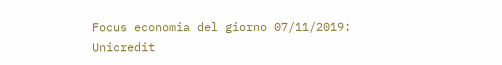Focus economia del giorno 07/11/2019: Unicredit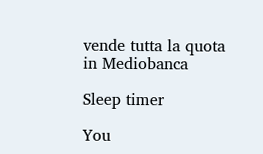vende tutta la quota in Mediobanca

Sleep timer

You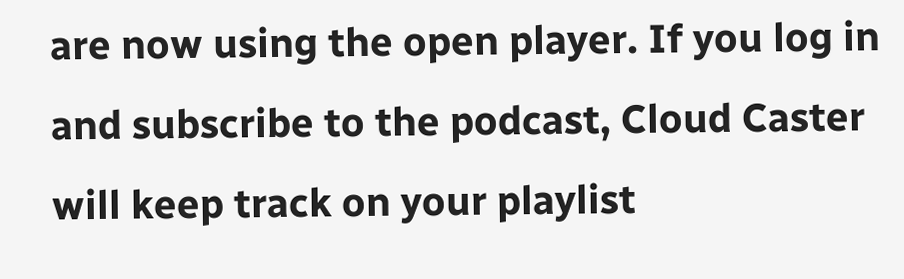are now using the open player. If you log in and subscribe to the podcast, Cloud Caster will keep track on your playlist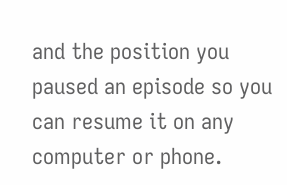and the position you paused an episode so you can resume it on any computer or phone.